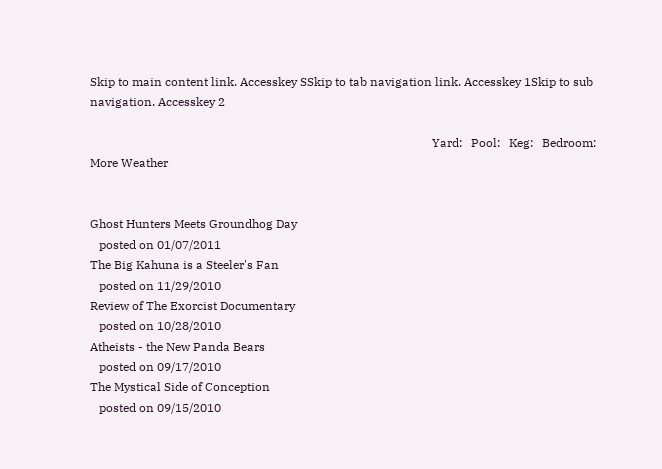Skip to main content link. Accesskey SSkip to tab navigation link. Accesskey 1Skip to sub navigation. Accesskey 2

                                                                                                                  Yard:   Pool:   Keg:   Bedroom: More Weather


Ghost Hunters Meets Groundhog Day
   posted on 01/07/2011
The Big Kahuna is a Steeler's Fan
   posted on 11/29/2010
Review of The Exorcist Documentary
   posted on 10/28/2010
Atheists - the New Panda Bears
   posted on 09/17/2010
The Mystical Side of Conception
   posted on 09/15/2010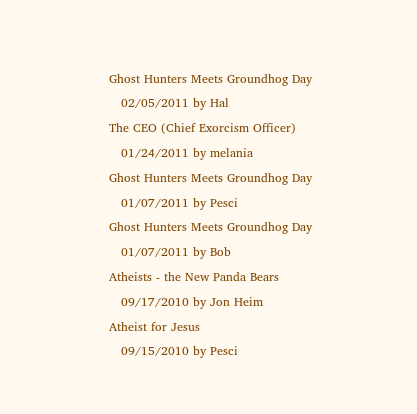Ghost Hunters Meets Groundhog Day
   02/05/2011 by Hal
The CEO (Chief Exorcism Officer)
   01/24/2011 by melania
Ghost Hunters Meets Groundhog Day
   01/07/2011 by Pesci
Ghost Hunters Meets Groundhog Day
   01/07/2011 by Bob
Atheists - the New Panda Bears
   09/17/2010 by Jon Heim
Atheist for Jesus
   09/15/2010 by Pesci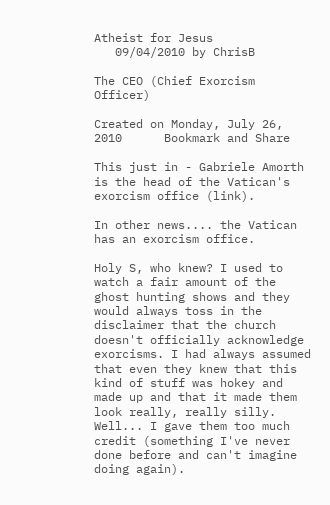Atheist for Jesus
   09/04/2010 by ChrisB

The CEO (Chief Exorcism Officer)

Created on Monday, July 26, 2010      Bookmark and Share

This just in - Gabriele Amorth is the head of the Vatican's exorcism office (link).

In other news.... the Vatican has an exorcism office.

Holy S, who knew? I used to watch a fair amount of the ghost hunting shows and they would always toss in the disclaimer that the church doesn't officially acknowledge exorcisms. I had always assumed that even they knew that this kind of stuff was hokey and made up and that it made them look really, really silly. Well... I gave them too much credit (something I've never done before and can't imagine doing again).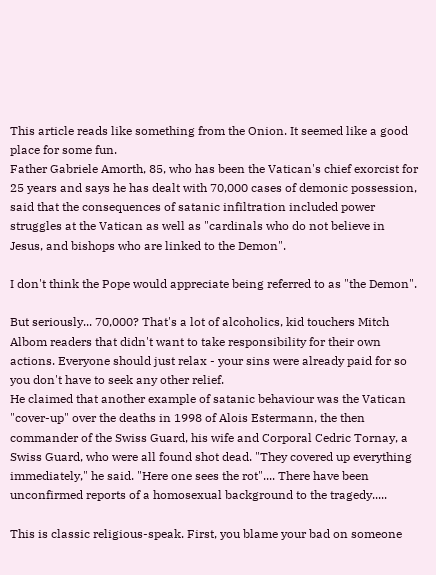This article reads like something from the Onion. It seemed like a good place for some fun.
Father Gabriele Amorth, 85, who has been the Vatican's chief exorcist for 25 years and says he has dealt with 70,000 cases of demonic possession, said that the consequences of satanic infiltration included power struggles at the Vatican as well as "cardinals who do not believe in Jesus, and bishops who are linked to the Demon".

I don't think the Pope would appreciate being referred to as "the Demon".

But seriously... 70,000? That's a lot of alcoholics, kid touchers Mitch Albom readers that didn't want to take responsibility for their own actions. Everyone should just relax - your sins were already paid for so you don't have to seek any other relief.
He claimed that another example of satanic behaviour was the Vatican "cover-up" over the deaths in 1998 of Alois Estermann, the then commander of the Swiss Guard, his wife and Corporal Cedric Tornay, a Swiss Guard, who were all found shot dead. "They covered up everything immediately," he said. "Here one sees the rot".... There have been unconfirmed reports of a homosexual background to the tragedy.....

This is classic religious-speak. First, you blame your bad on someone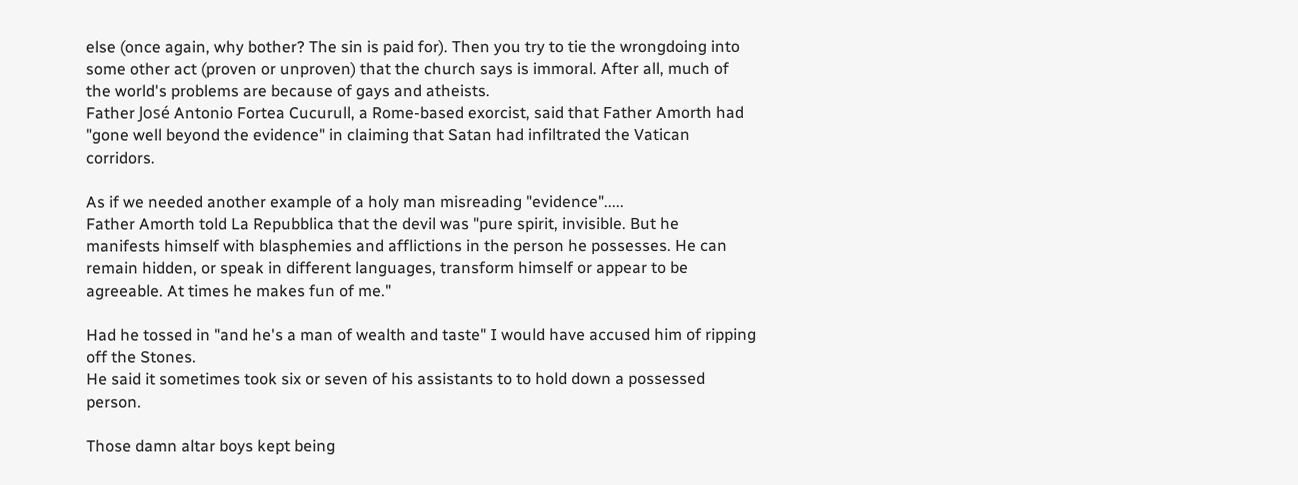else (once again, why bother? The sin is paid for). Then you try to tie the wrongdoing into some other act (proven or unproven) that the church says is immoral. After all, much of the world's problems are because of gays and atheists.
Father José Antonio Fortea Cucurull, a Rome-based exorcist, said that Father Amorth had "gone well beyond the evidence" in claiming that Satan had infiltrated the Vatican corridors.

As if we needed another example of a holy man misreading "evidence".....
Father Amorth told La Repubblica that the devil was "pure spirit, invisible. But he manifests himself with blasphemies and afflictions in the person he possesses. He can remain hidden, or speak in different languages, transform himself or appear to be agreeable. At times he makes fun of me."

Had he tossed in "and he's a man of wealth and taste" I would have accused him of ripping off the Stones.
He said it sometimes took six or seven of his assistants to to hold down a possessed person.

Those damn altar boys kept being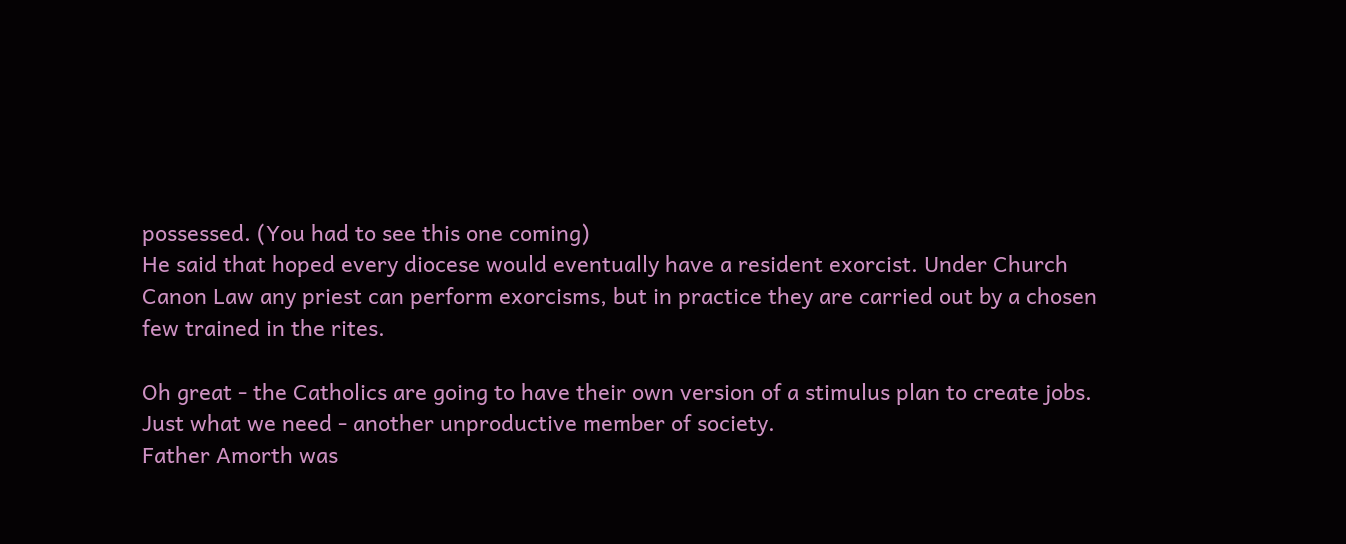possessed. (You had to see this one coming)
He said that hoped every diocese would eventually have a resident exorcist. Under Church Canon Law any priest can perform exorcisms, but in practice they are carried out by a chosen few trained in the rites.

Oh great - the Catholics are going to have their own version of a stimulus plan to create jobs. Just what we need - another unproductive member of society.
Father Amorth was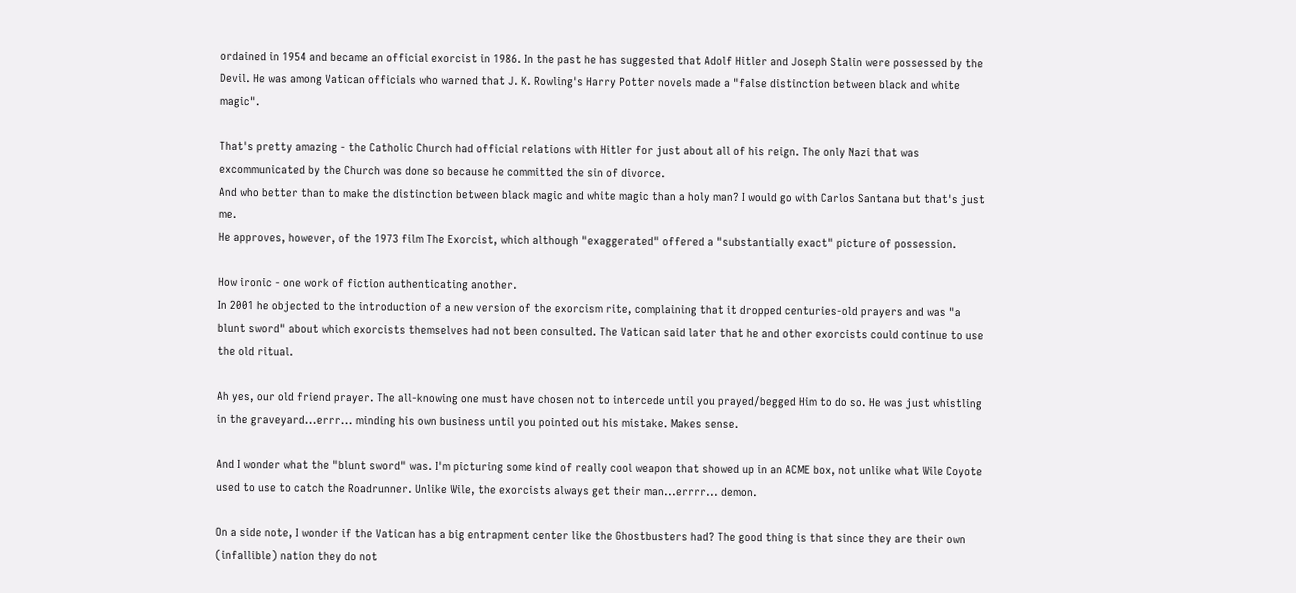ordained in 1954 and became an official exorcist in 1986. In the past he has suggested that Adolf Hitler and Joseph Stalin were possessed by the Devil. He was among Vatican officials who warned that J. K. Rowling's Harry Potter novels made a "false distinction between black and white magic".

That's pretty amazing - the Catholic Church had official relations with Hitler for just about all of his reign. The only Nazi that was excommunicated by the Church was done so because he committed the sin of divorce.
And who better than to make the distinction between black magic and white magic than a holy man? I would go with Carlos Santana but that's just me.
He approves, however, of the 1973 film The Exorcist, which although "exaggerated" offered a "substantially exact" picture of possession.

How ironic - one work of fiction authenticating another.
In 2001 he objected to the introduction of a new version of the exorcism rite, complaining that it dropped centuries-old prayers and was "a blunt sword" about which exorcists themselves had not been consulted. The Vatican said later that he and other exorcists could continue to use the old ritual.

Ah yes, our old friend prayer. The all-knowing one must have chosen not to intercede until you prayed/begged Him to do so. He was just whistling in the graveyard...errr... minding his own business until you pointed out his mistake. Makes sense.

And I wonder what the "blunt sword" was. I'm picturing some kind of really cool weapon that showed up in an ACME box, not unlike what Wile Coyote used to use to catch the Roadrunner. Unlike Wile, the exorcists always get their man...errrr... demon.

On a side note, I wonder if the Vatican has a big entrapment center like the Ghostbusters had? The good thing is that since they are their own (infallible) nation they do not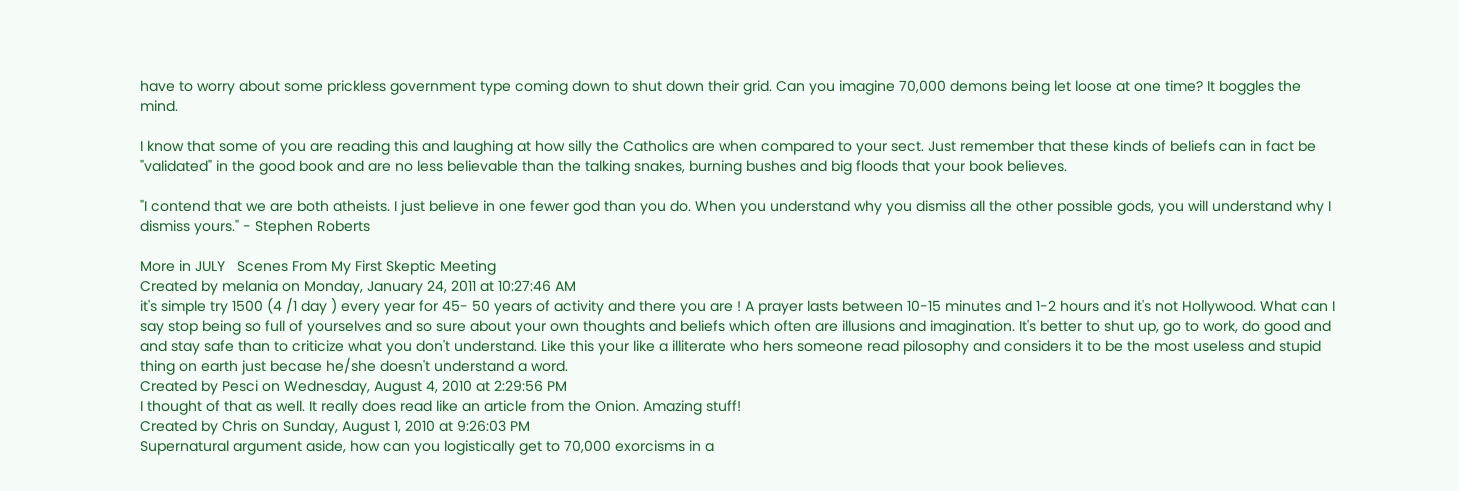have to worry about some prickless government type coming down to shut down their grid. Can you imagine 70,000 demons being let loose at one time? It boggles the mind.

I know that some of you are reading this and laughing at how silly the Catholics are when compared to your sect. Just remember that these kinds of beliefs can in fact be "validated" in the good book and are no less believable than the talking snakes, burning bushes and big floods that your book believes.

"I contend that we are both atheists. I just believe in one fewer god than you do. When you understand why you dismiss all the other possible gods, you will understand why I dismiss yours." - Stephen Roberts

More in JULY   Scenes From My First Skeptic Meeting
Created by melania on Monday, January 24, 2011 at 10:27:46 AM
it's simple try 1500 (4 /1 day ) every year for 45- 50 years of activity and there you are ! A prayer lasts between 10-15 minutes and 1-2 hours and it's not Hollywood. What can I say stop being so full of yourselves and so sure about your own thoughts and beliefs which often are illusions and imagination. It's better to shut up, go to work, do good and and stay safe than to criticize what you don't understand. Like this your like a illiterate who hers someone read pilosophy and considers it to be the most useless and stupid thing on earth just becase he/she doesn't understand a word.
Created by Pesci on Wednesday, August 4, 2010 at 2:29:56 PM
I thought of that as well. It really does read like an article from the Onion. Amazing stuff!
Created by Chris on Sunday, August 1, 2010 at 9:26:03 PM
Supernatural argument aside, how can you logistically get to 70,000 exorcisms in a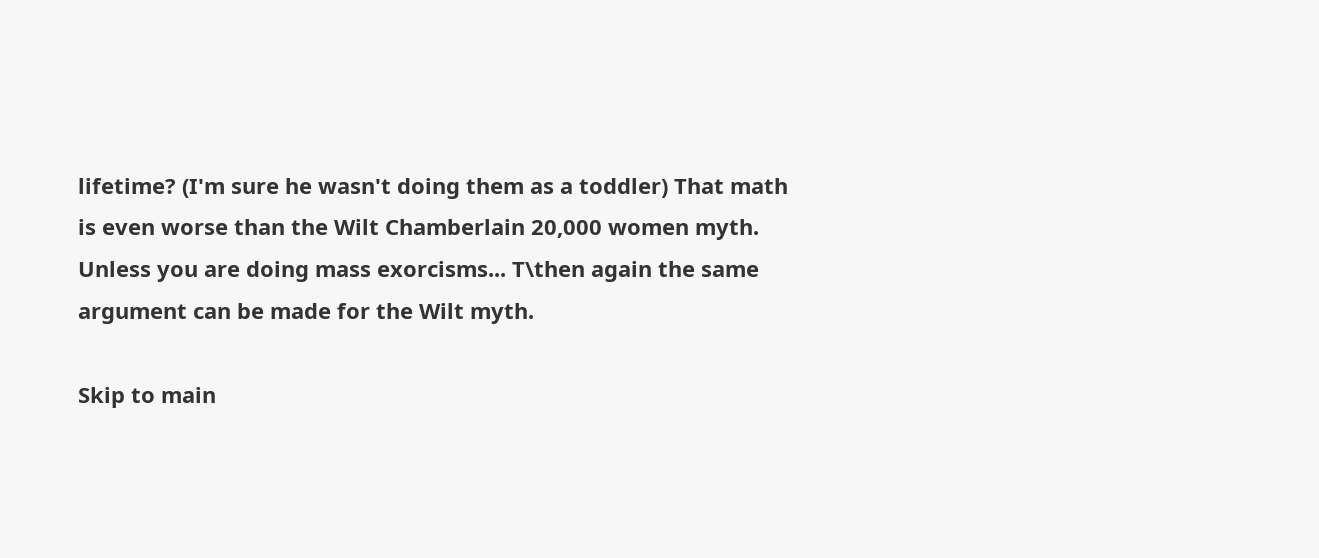lifetime? (I'm sure he wasn't doing them as a toddler) That math is even worse than the Wilt Chamberlain 20,000 women myth. Unless you are doing mass exorcisms... T\then again the same argument can be made for the Wilt myth.

Skip to main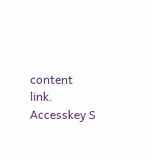content link. Accesskey S